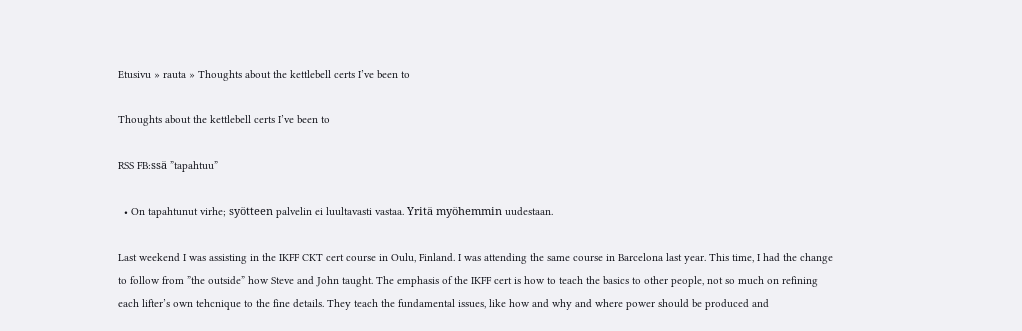Etusivu » rauta » Thoughts about the kettlebell certs I’ve been to

Thoughts about the kettlebell certs I’ve been to

RSS FB:ssä ”tapahtuu”

  • On tapahtunut virhe; syötteen palvelin ei luultavasti vastaa. Yritä myöhemmin uudestaan.

Last weekend I was assisting in the IKFF CKT cert course in Oulu, Finland. I was attending the same course in Barcelona last year. This time, I had the change to follow from ”the outside” how Steve and John taught. The emphasis of the IKFF cert is how to teach the basics to other people, not so much on refining each lifter’s own tehcnique to the fine details. They teach the fundamental issues, like how and why and where power should be produced and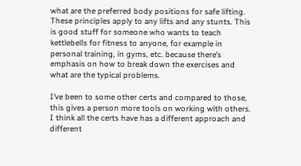what are the preferred body positions for safe lifting. These principles apply to any lifts and any stunts. This is good stuff for someone who wants to teach kettlebells for fitness to anyone, for example in personal training, in gyms, etc. because there’s emphasis on how to break down the exercises and what are the typical problems.

I’ve been to some other certs and compared to those, this gives a person more tools on working with others. I think all the certs have has a different approach and different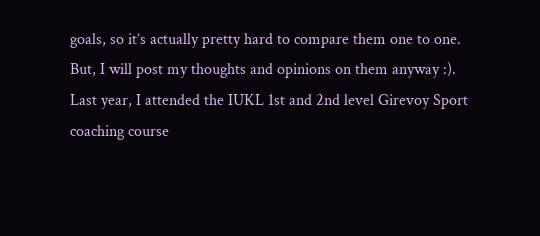goals, so it’s actually pretty hard to compare them one to one. But, I will post my thoughts and opinions on them anyway :). Last year, I attended the IUKL 1st and 2nd level Girevoy Sport coaching course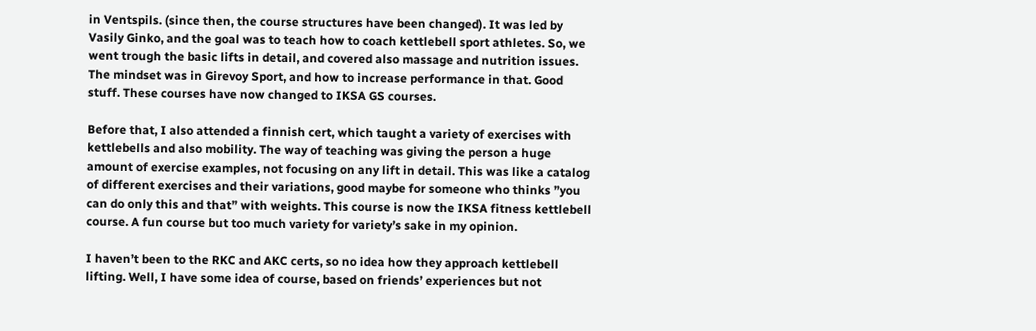in Ventspils. (since then, the course structures have been changed). It was led by Vasily Ginko, and the goal was to teach how to coach kettlebell sport athletes. So, we went trough the basic lifts in detail, and covered also massage and nutrition issues. The mindset was in Girevoy Sport, and how to increase performance in that. Good stuff. These courses have now changed to IKSA GS courses.

Before that, I also attended a finnish cert, which taught a variety of exercises with kettlebells and also mobility. The way of teaching was giving the person a huge amount of exercise examples, not focusing on any lift in detail. This was like a catalog of different exercises and their variations, good maybe for someone who thinks ”you can do only this and that” with weights. This course is now the IKSA fitness kettlebell course. A fun course but too much variety for variety’s sake in my opinion.

I haven’t been to the RKC and AKC certs, so no idea how they approach kettlebell lifting. Well, I have some idea of course, based on friends’ experiences but not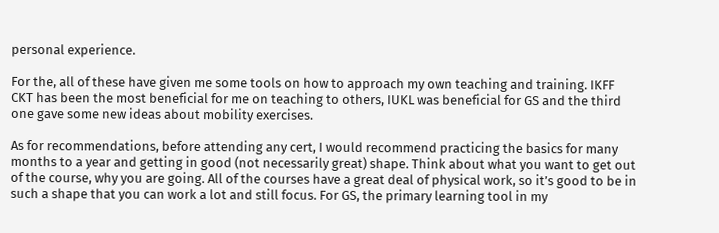personal experience.

For the, all of these have given me some tools on how to approach my own teaching and training. IKFF CKT has been the most beneficial for me on teaching to others, IUKL was beneficial for GS and the third one gave some new ideas about mobility exercises.

As for recommendations, before attending any cert, I would recommend practicing the basics for many months to a year and getting in good (not necessarily great) shape. Think about what you want to get out of the course, why you are going. All of the courses have a great deal of physical work, so it’s good to be in such a shape that you can work a lot and still focus. For GS, the primary learning tool in my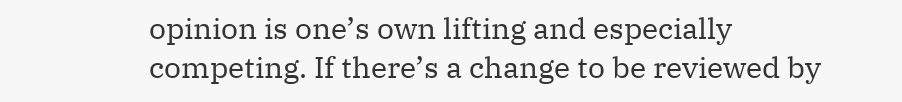opinion is one’s own lifting and especially competing. If there’s a change to be reviewed by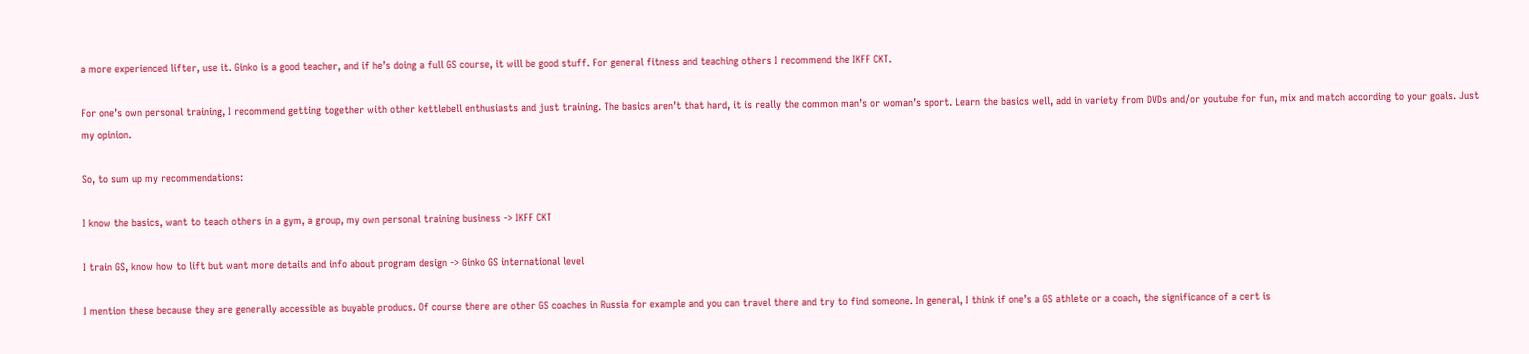a more experienced lifter, use it. Ginko is a good teacher, and if he’s doing a full GS course, it will be good stuff. For general fitness and teaching others I recommend the IKFF CKT.

For one’s own personal training, I recommend getting together with other kettlebell enthusiasts and just training. The basics aren’t that hard, it is really the common man’s or woman’s sport. Learn the basics well, add in variety from DVDs and/or youtube for fun, mix and match according to your goals. Just my opinion.

So, to sum up my recommendations:

I know the basics, want to teach others in a gym, a group, my own personal training business -> IKFF CKT

I train GS, know how to lift but want more details and info about program design -> Ginko GS international level

I mention these because they are generally accessible as buyable producs. Of course there are other GS coaches in Russia for example and you can travel there and try to find someone. In general, I think if one’s a GS athlete or a coach, the significance of a cert is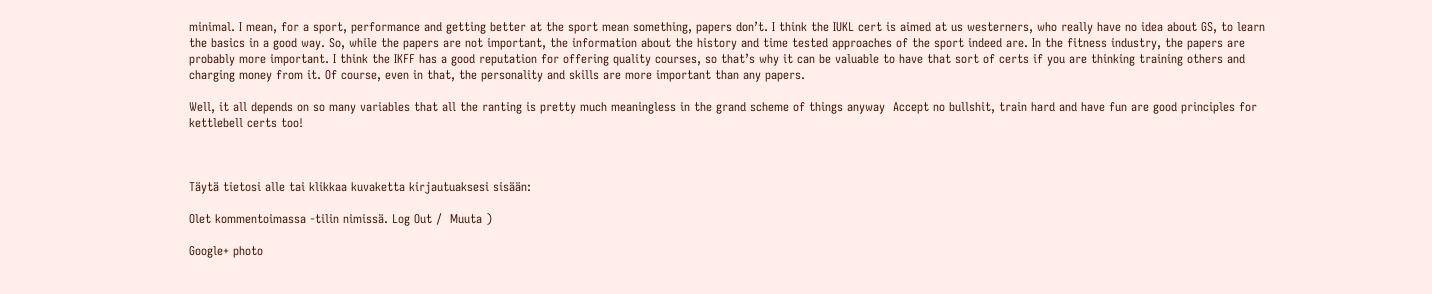minimal. I mean, for a sport, performance and getting better at the sport mean something, papers don’t. I think the IUKL cert is aimed at us westerners, who really have no idea about GS, to learn the basics in a good way. So, while the papers are not important, the information about the history and time tested approaches of the sport indeed are. In the fitness industry, the papers are probably more important. I think the IKFF has a good reputation for offering quality courses, so that’s why it can be valuable to have that sort of certs if you are thinking training others and charging money from it. Of course, even in that, the personality and skills are more important than any papers.

Well, it all depends on so many variables that all the ranting is pretty much meaningless in the grand scheme of things anyway  Accept no bullshit, train hard and have fun are good principles for kettlebell certs too!



Täytä tietosi alle tai klikkaa kuvaketta kirjautuaksesi sisään:

Olet kommentoimassa -tilin nimissä. Log Out /  Muuta )

Google+ photo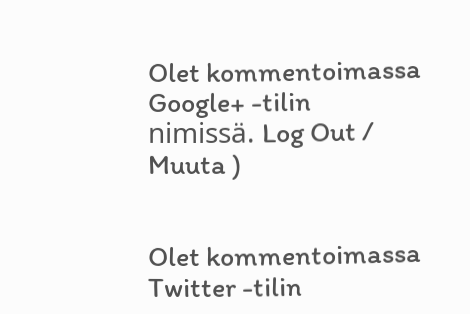Olet kommentoimassa Google+ -tilin nimissä. Log Out /  Muuta )


Olet kommentoimassa Twitter -tilin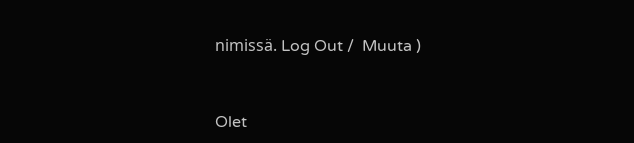nimissä. Log Out /  Muuta )


Olet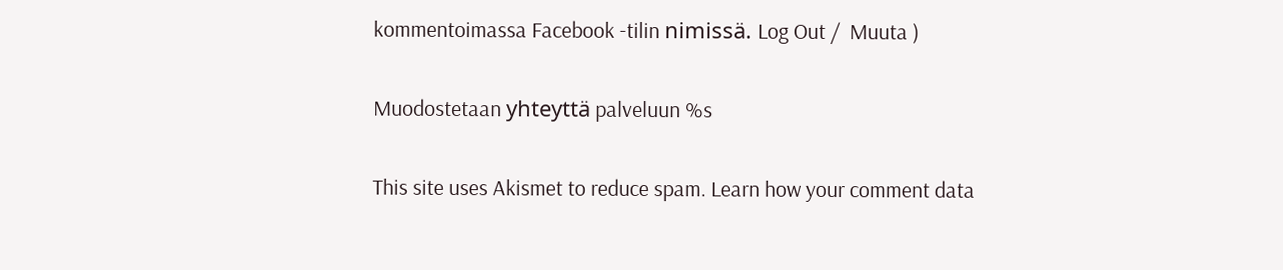kommentoimassa Facebook -tilin nimissä. Log Out /  Muuta )

Muodostetaan yhteyttä palveluun %s

This site uses Akismet to reduce spam. Learn how your comment data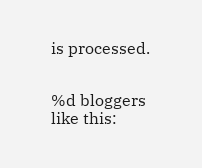is processed.


%d bloggers like this: